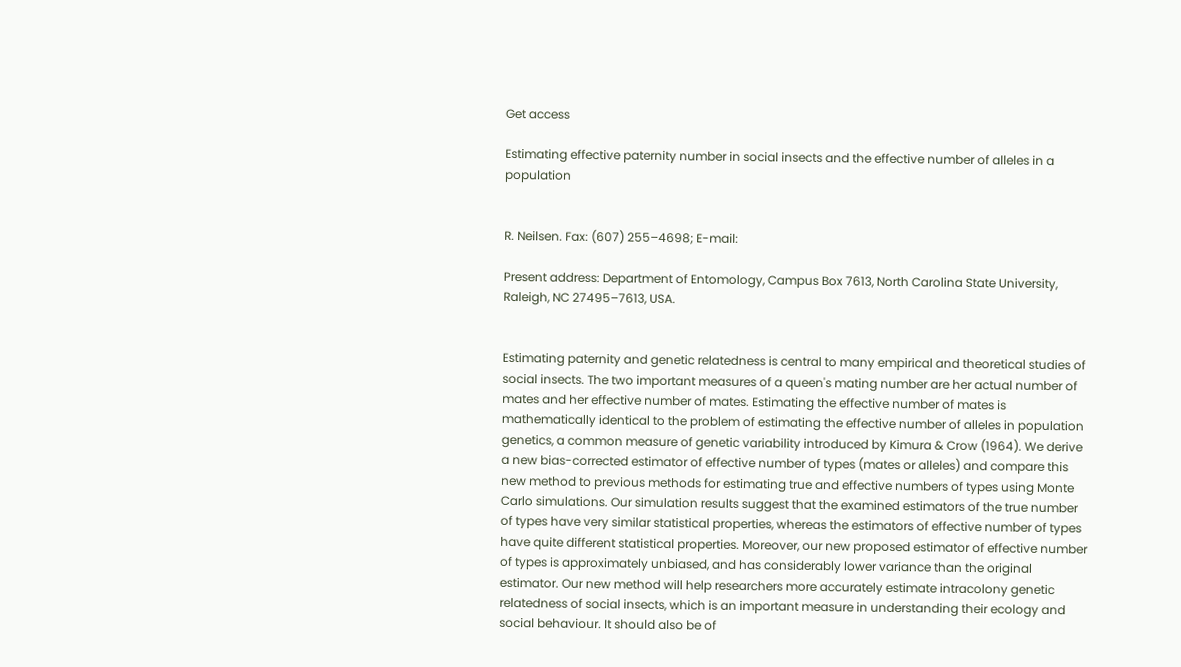Get access

Estimating effective paternity number in social insects and the effective number of alleles in a population


R. Neilsen. Fax: (607) 255–4698; E-mail:

Present address: Department of Entomology, Campus Box 7613, North Carolina State University, Raleigh, NC 27495–7613, USA.


Estimating paternity and genetic relatedness is central to many empirical and theoretical studies of social insects. The two important measures of a queen's mating number are her actual number of mates and her effective number of mates. Estimating the effective number of mates is mathematically identical to the problem of estimating the effective number of alleles in population genetics, a common measure of genetic variability introduced by Kimura & Crow (1964). We derive a new bias-corrected estimator of effective number of types (mates or alleles) and compare this new method to previous methods for estimating true and effective numbers of types using Monte Carlo simulations. Our simulation results suggest that the examined estimators of the true number of types have very similar statistical properties, whereas the estimators of effective number of types have quite different statistical properties. Moreover, our new proposed estimator of effective number of types is approximately unbiased, and has considerably lower variance than the original estimator. Our new method will help researchers more accurately estimate intracolony genetic relatedness of social insects, which is an important measure in understanding their ecology and social behaviour. It should also be of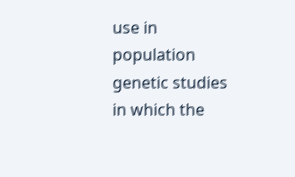use in population genetic studies in which the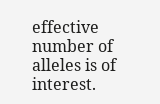effective number of alleles is of interest.